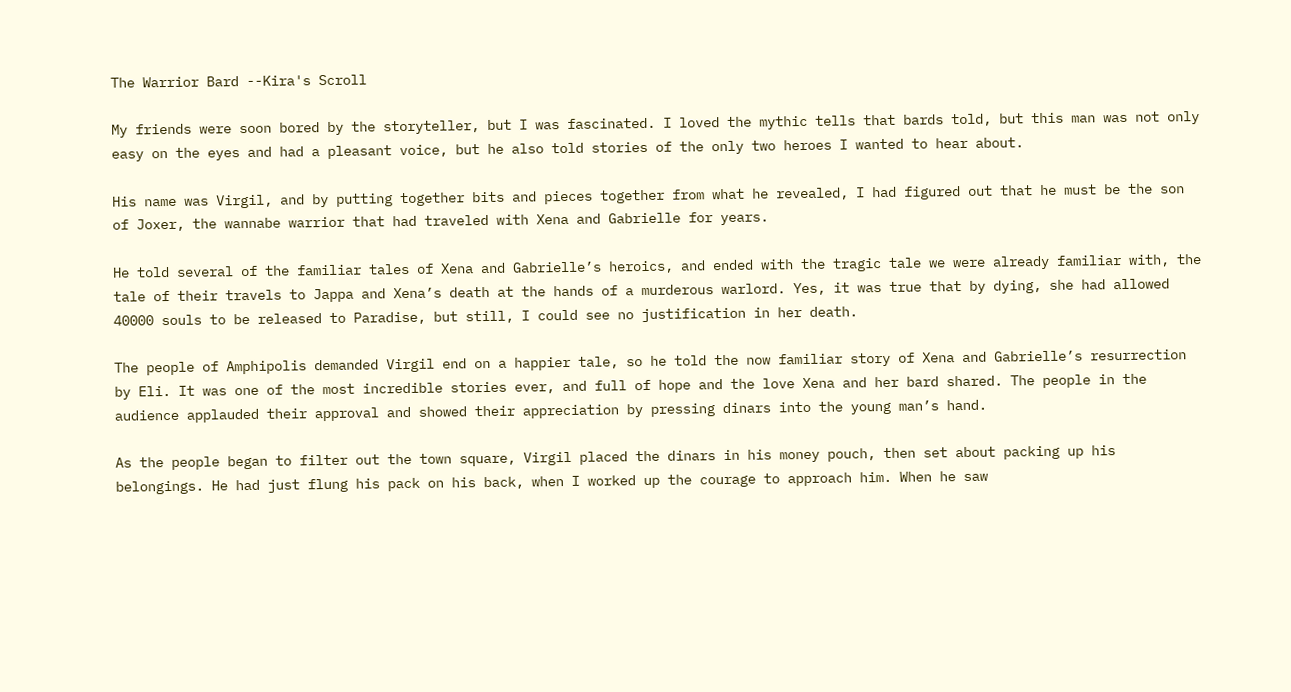The Warrior Bard --Kira's Scroll

My friends were soon bored by the storyteller, but I was fascinated. I loved the mythic tells that bards told, but this man was not only easy on the eyes and had a pleasant voice, but he also told stories of the only two heroes I wanted to hear about.

His name was Virgil, and by putting together bits and pieces together from what he revealed, I had figured out that he must be the son of Joxer, the wannabe warrior that had traveled with Xena and Gabrielle for years.

He told several of the familiar tales of Xena and Gabrielle’s heroics, and ended with the tragic tale we were already familiar with, the tale of their travels to Jappa and Xena’s death at the hands of a murderous warlord. Yes, it was true that by dying, she had allowed 40000 souls to be released to Paradise, but still, I could see no justification in her death.

The people of Amphipolis demanded Virgil end on a happier tale, so he told the now familiar story of Xena and Gabrielle’s resurrection by Eli. It was one of the most incredible stories ever, and full of hope and the love Xena and her bard shared. The people in the audience applauded their approval and showed their appreciation by pressing dinars into the young man’s hand.

As the people began to filter out the town square, Virgil placed the dinars in his money pouch, then set about packing up his belongings. He had just flung his pack on his back, when I worked up the courage to approach him. When he saw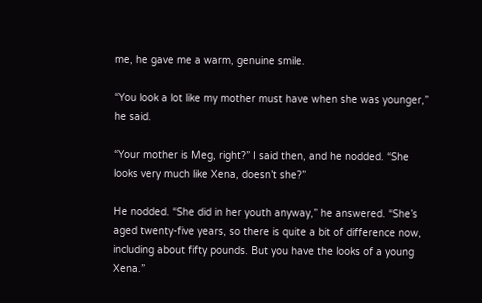me, he gave me a warm, genuine smile.

“You look a lot like my mother must have when she was younger,” he said.

“Your mother is Meg, right?” I said then, and he nodded. “She looks very much like Xena, doesn’t she?”

He nodded. “She did in her youth anyway,” he answered. “She’s aged twenty-five years, so there is quite a bit of difference now, including about fifty pounds. But you have the looks of a young Xena.”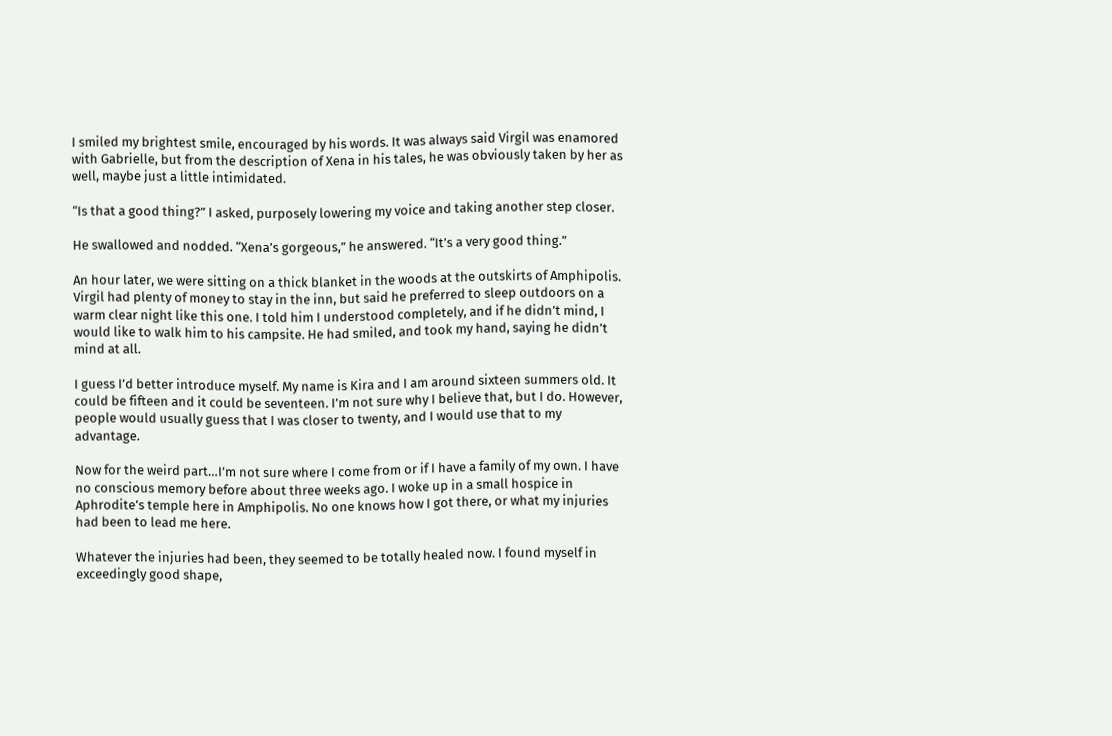I smiled my brightest smile, encouraged by his words. It was always said Virgil was enamored with Gabrielle, but from the description of Xena in his tales, he was obviously taken by her as well, maybe just a little intimidated.

“Is that a good thing?” I asked, purposely lowering my voice and taking another step closer.

He swallowed and nodded. “Xena’s gorgeous,” he answered. “It’s a very good thing.”

An hour later, we were sitting on a thick blanket in the woods at the outskirts of Amphipolis. Virgil had plenty of money to stay in the inn, but said he preferred to sleep outdoors on a warm clear night like this one. I told him I understood completely, and if he didn’t mind, I would like to walk him to his campsite. He had smiled, and took my hand, saying he didn’t mind at all.

I guess I’d better introduce myself. My name is Kira and I am around sixteen summers old. It could be fifteen and it could be seventeen. I’m not sure why I believe that, but I do. However, people would usually guess that I was closer to twenty, and I would use that to my advantage.

Now for the weird part…I’m not sure where I come from or if I have a family of my own. I have no conscious memory before about three weeks ago. I woke up in a small hospice in Aphrodite’s temple here in Amphipolis. No one knows how I got there, or what my injuries had been to lead me here.

Whatever the injuries had been, they seemed to be totally healed now. I found myself in exceedingly good shape,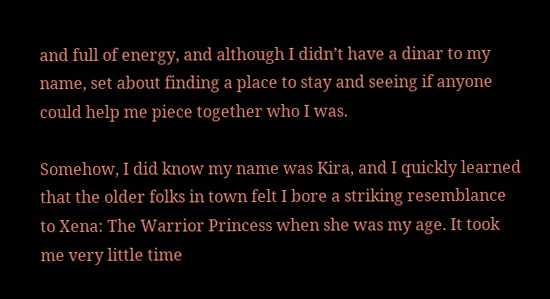and full of energy, and although I didn’t have a dinar to my name, set about finding a place to stay and seeing if anyone could help me piece together who I was.

Somehow, I did know my name was Kira, and I quickly learned that the older folks in town felt I bore a striking resemblance to Xena: The Warrior Princess when she was my age. It took me very little time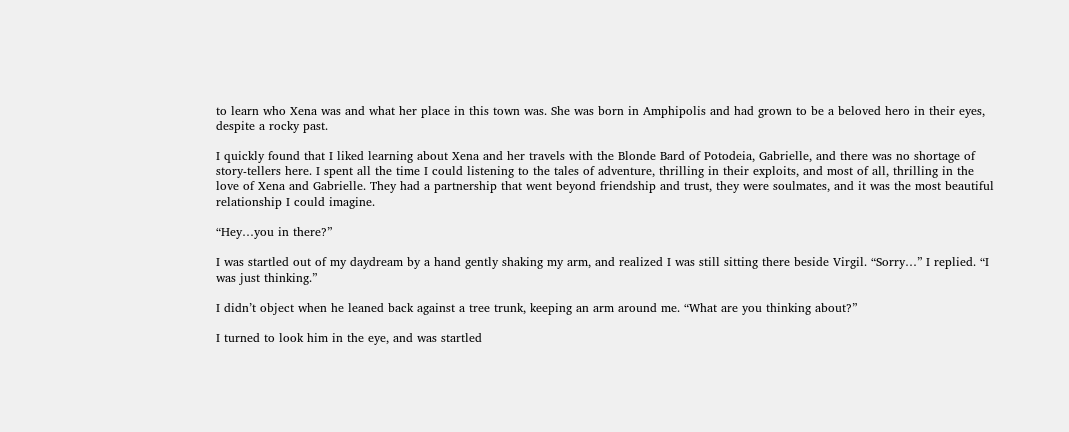to learn who Xena was and what her place in this town was. She was born in Amphipolis and had grown to be a beloved hero in their eyes, despite a rocky past.

I quickly found that I liked learning about Xena and her travels with the Blonde Bard of Potodeia, Gabrielle, and there was no shortage of story-tellers here. I spent all the time I could listening to the tales of adventure, thrilling in their exploits, and most of all, thrilling in the love of Xena and Gabrielle. They had a partnership that went beyond friendship and trust, they were soulmates, and it was the most beautiful relationship I could imagine.

“Hey…you in there?”

I was startled out of my daydream by a hand gently shaking my arm, and realized I was still sitting there beside Virgil. “Sorry…” I replied. “I was just thinking.”

I didn’t object when he leaned back against a tree trunk, keeping an arm around me. “What are you thinking about?”

I turned to look him in the eye, and was startled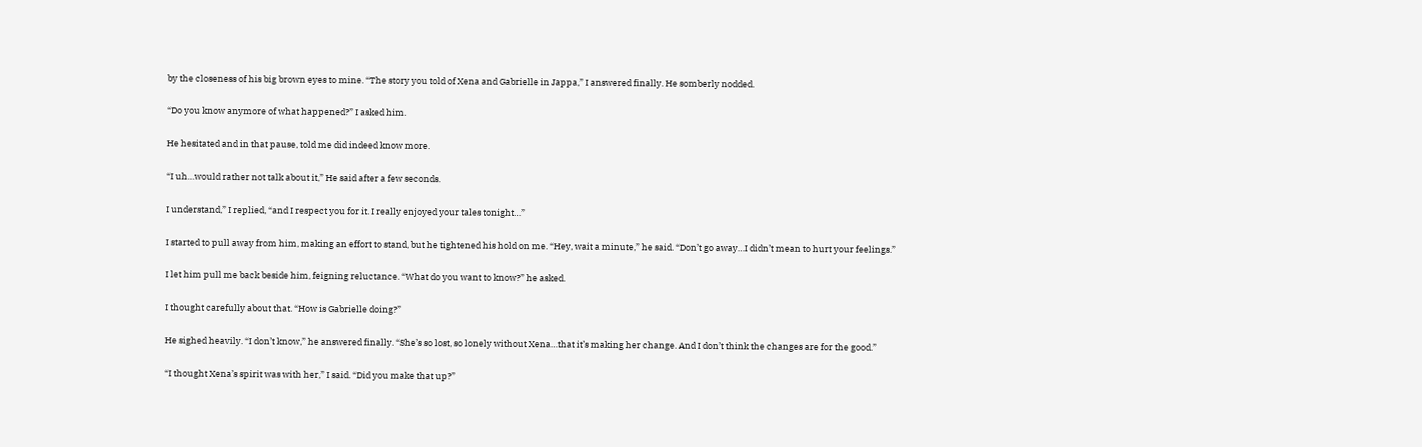by the closeness of his big brown eyes to mine. “The story you told of Xena and Gabrielle in Jappa,” I answered finally. He somberly nodded.

“Do you know anymore of what happened?” I asked him.

He hesitated and in that pause, told me did indeed know more.

“I uh…would rather not talk about it,” He said after a few seconds.

I understand,” I replied, “and I respect you for it. I really enjoyed your tales tonight…”

I started to pull away from him, making an effort to stand, but he tightened his hold on me. “Hey, wait a minute,” he said. “Don’t go away…I didn’t mean to hurt your feelings.”

I let him pull me back beside him, feigning reluctance. “What do you want to know?” he asked.

I thought carefully about that. “How is Gabrielle doing?”

He sighed heavily. “I don’t know,” he answered finally. “She’s so lost, so lonely without Xena…that it’s making her change. And I don’t think the changes are for the good.”

“I thought Xena’s spirit was with her,” I said. “Did you make that up?”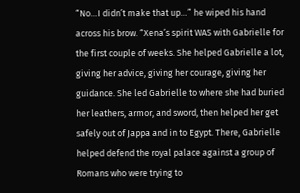“No…I didn’t make that up…” he wiped his hand across his brow. “Xena’s spirit WAS with Gabrielle for the first couple of weeks. She helped Gabrielle a lot, giving her advice, giving her courage, giving her guidance. She led Gabrielle to where she had buried her leathers, armor, and sword, then helped her get safely out of Jappa and in to Egypt. There, Gabrielle helped defend the royal palace against a group of Romans who were trying to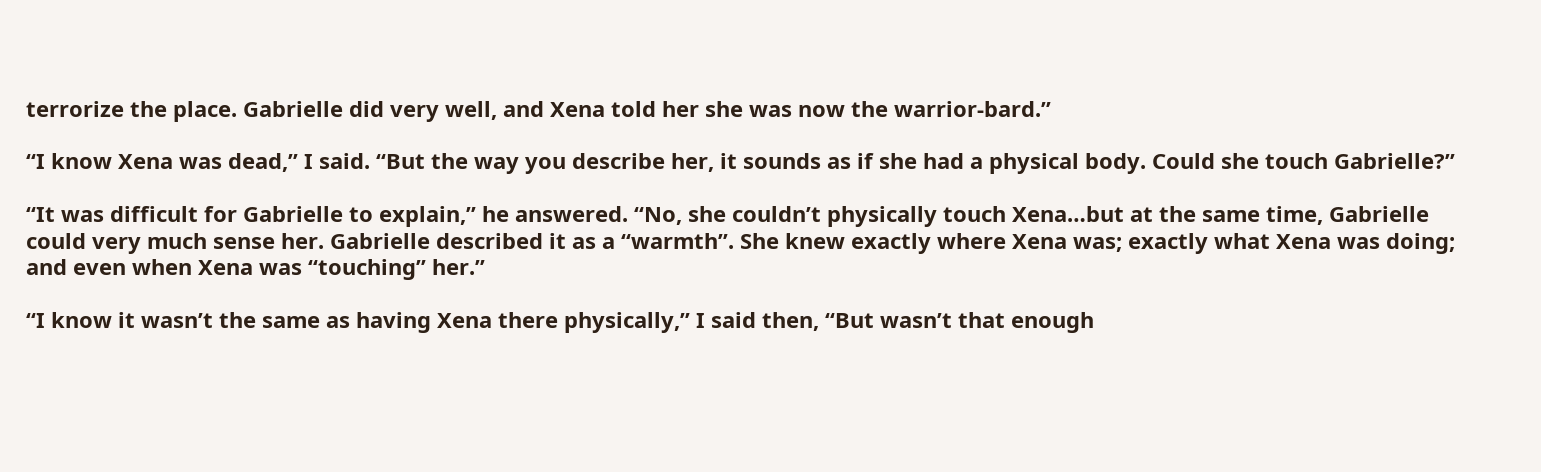terrorize the place. Gabrielle did very well, and Xena told her she was now the warrior-bard.”

“I know Xena was dead,” I said. “But the way you describe her, it sounds as if she had a physical body. Could she touch Gabrielle?”

“It was difficult for Gabrielle to explain,” he answered. “No, she couldn’t physically touch Xena…but at the same time, Gabrielle could very much sense her. Gabrielle described it as a “warmth”. She knew exactly where Xena was; exactly what Xena was doing; and even when Xena was “touching” her.”

“I know it wasn’t the same as having Xena there physically,” I said then, “But wasn’t that enough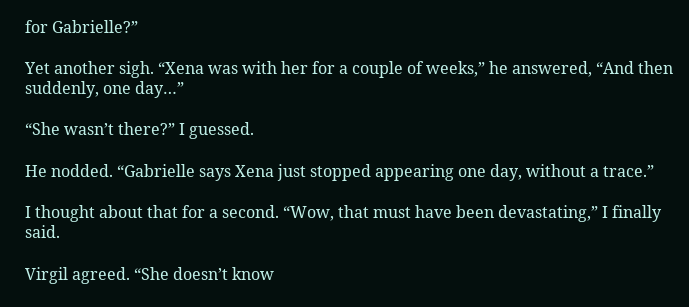for Gabrielle?”

Yet another sigh. “Xena was with her for a couple of weeks,” he answered, “And then suddenly, one day…”

“She wasn’t there?” I guessed.

He nodded. “Gabrielle says Xena just stopped appearing one day, without a trace.”

I thought about that for a second. “Wow, that must have been devastating,” I finally said.

Virgil agreed. “She doesn’t know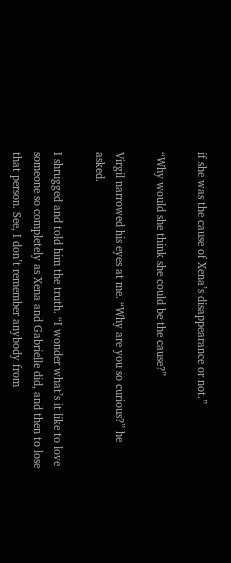if she was the cause of Xena’s disappearance or not.”

“Why would she think she could be the cause?”

Virgil narrowed his eyes at me. “Why are you so curious?” he asked.

I shrugged and told him the truth. “I wonder what’s it like to love someone so completely as Xena and Gabrielle did, and then to lose that person. See, I don’t remember anybody from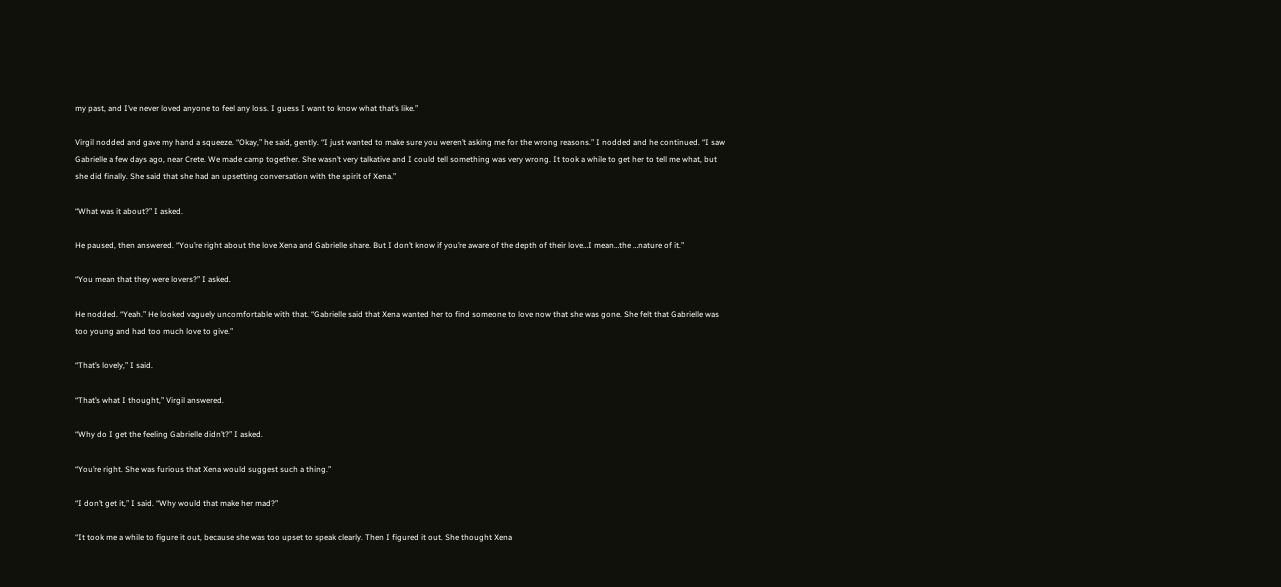my past, and I’ve never loved anyone to feel any loss. I guess I want to know what that’s like.”

Virgil nodded and gave my hand a squeeze. “Okay,” he said, gently. “I just wanted to make sure you weren’t asking me for the wrong reasons.” I nodded and he continued. “I saw Gabrielle a few days ago, near Crete. We made camp together. She wasn’t very talkative and I could tell something was very wrong. It took a while to get her to tell me what, but she did finally. She said that she had an upsetting conversation with the spirit of Xena.”

“What was it about?” I asked.

He paused, then answered. “You’re right about the love Xena and Gabrielle share. But I don’t know if you’re aware of the depth of their love…I mean…the …nature of it.”

“You mean that they were lovers?” I asked.

He nodded. “Yeah.” He looked vaguely uncomfortable with that. “Gabrielle said that Xena wanted her to find someone to love now that she was gone. She felt that Gabrielle was too young and had too much love to give.”

“That’s lovely,” I said.

“That’s what I thought,” Virgil answered.

“Why do I get the feeling Gabrielle didn’t?” I asked.

“You’re right. She was furious that Xena would suggest such a thing.”

“I don’t get it,” I said. “Why would that make her mad?”

“It took me a while to figure it out, because she was too upset to speak clearly. Then I figured it out. She thought Xena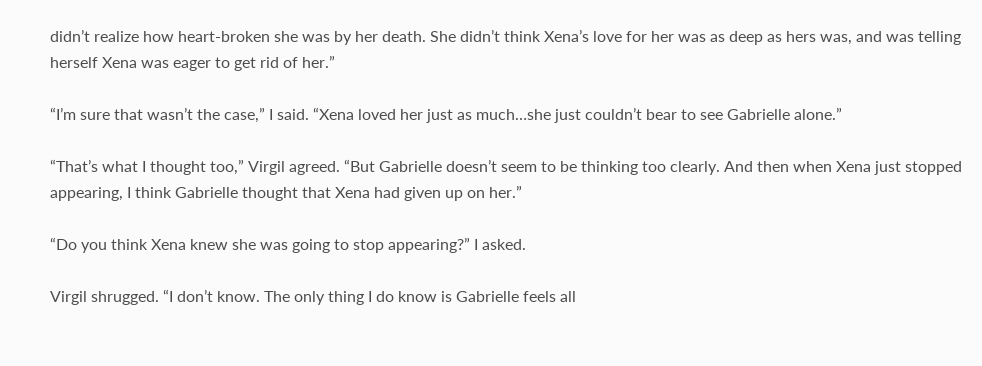didn’t realize how heart-broken she was by her death. She didn’t think Xena’s love for her was as deep as hers was, and was telling herself Xena was eager to get rid of her.”

“I’m sure that wasn’t the case,” I said. “Xena loved her just as much…she just couldn’t bear to see Gabrielle alone.”

“That’s what I thought too,” Virgil agreed. “But Gabrielle doesn’t seem to be thinking too clearly. And then when Xena just stopped appearing, I think Gabrielle thought that Xena had given up on her.”

“Do you think Xena knew she was going to stop appearing?” I asked.

Virgil shrugged. “I don’t know. The only thing I do know is Gabrielle feels all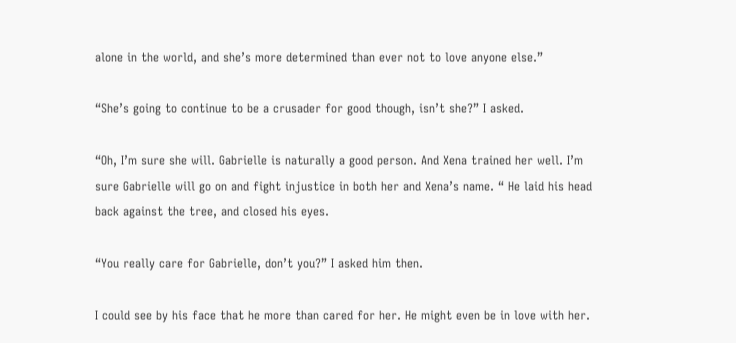alone in the world, and she’s more determined than ever not to love anyone else.”

“She’s going to continue to be a crusader for good though, isn’t she?” I asked.

“Oh, I’m sure she will. Gabrielle is naturally a good person. And Xena trained her well. I’m sure Gabrielle will go on and fight injustice in both her and Xena’s name. “ He laid his head back against the tree, and closed his eyes.

“You really care for Gabrielle, don’t you?” I asked him then.

I could see by his face that he more than cared for her. He might even be in love with her.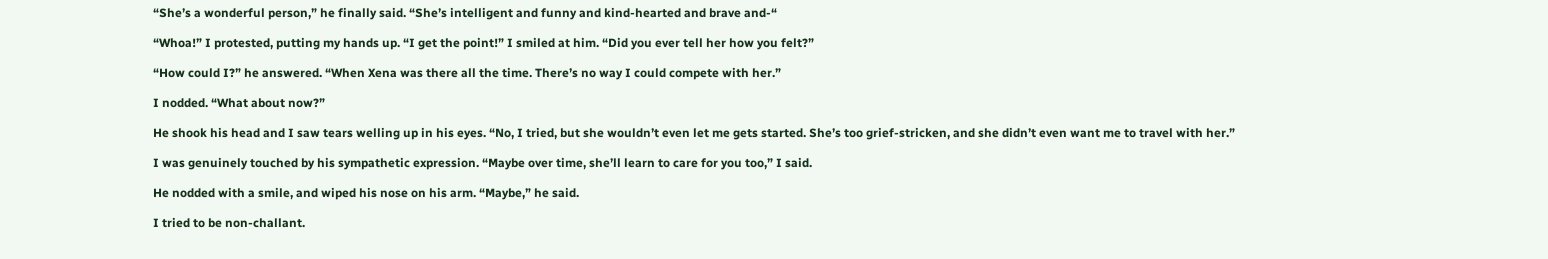“She’s a wonderful person,” he finally said. “She’s intelligent and funny and kind-hearted and brave and-“

“Whoa!” I protested, putting my hands up. “I get the point!” I smiled at him. “Did you ever tell her how you felt?”

“How could I?” he answered. “When Xena was there all the time. There’s no way I could compete with her.”

I nodded. “What about now?”

He shook his head and I saw tears welling up in his eyes. “No, I tried, but she wouldn’t even let me gets started. She’s too grief-stricken, and she didn’t even want me to travel with her.”

I was genuinely touched by his sympathetic expression. “Maybe over time, she’ll learn to care for you too,” I said.

He nodded with a smile, and wiped his nose on his arm. “Maybe,” he said.

I tried to be non-challant.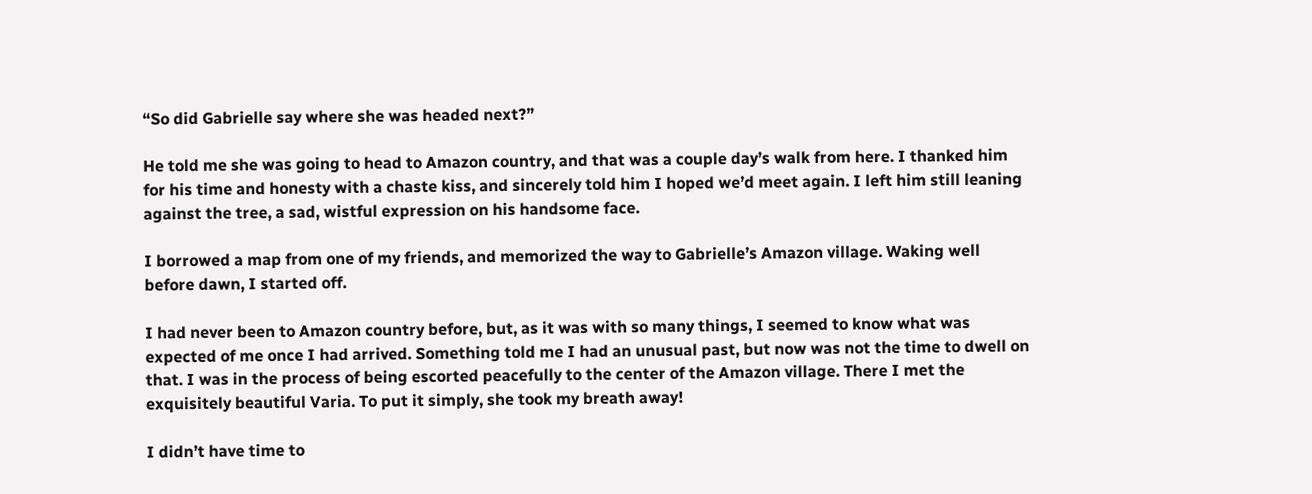“So did Gabrielle say where she was headed next?”

He told me she was going to head to Amazon country, and that was a couple day’s walk from here. I thanked him for his time and honesty with a chaste kiss, and sincerely told him I hoped we’d meet again. I left him still leaning against the tree, a sad, wistful expression on his handsome face.

I borrowed a map from one of my friends, and memorized the way to Gabrielle’s Amazon village. Waking well before dawn, I started off.

I had never been to Amazon country before, but, as it was with so many things, I seemed to know what was expected of me once I had arrived. Something told me I had an unusual past, but now was not the time to dwell on that. I was in the process of being escorted peacefully to the center of the Amazon village. There I met the exquisitely beautiful Varia. To put it simply, she took my breath away!

I didn’t have time to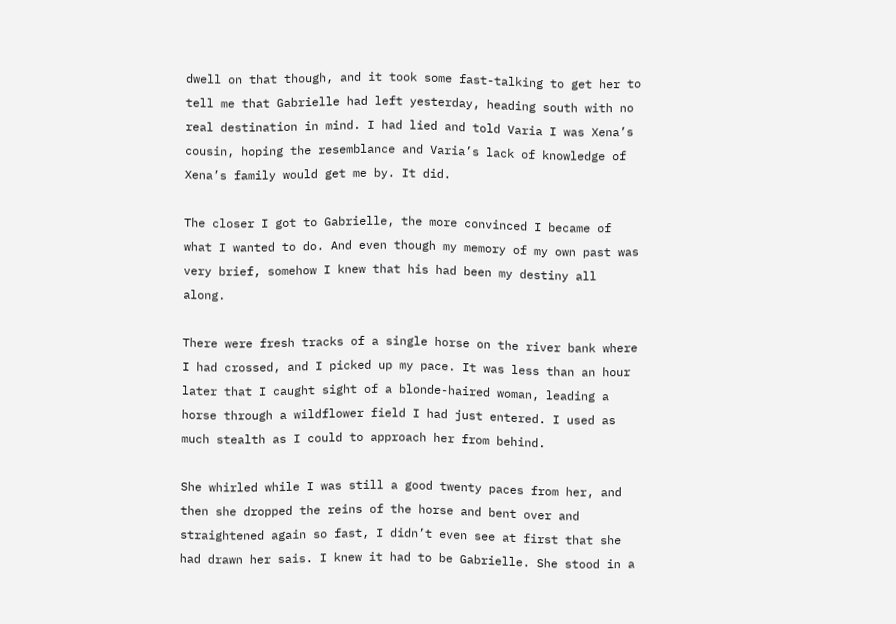dwell on that though, and it took some fast-talking to get her to tell me that Gabrielle had left yesterday, heading south with no real destination in mind. I had lied and told Varia I was Xena’s cousin, hoping the resemblance and Varia’s lack of knowledge of Xena’s family would get me by. It did.

The closer I got to Gabrielle, the more convinced I became of what I wanted to do. And even though my memory of my own past was very brief, somehow I knew that his had been my destiny all along.

There were fresh tracks of a single horse on the river bank where I had crossed, and I picked up my pace. It was less than an hour later that I caught sight of a blonde-haired woman, leading a horse through a wildflower field I had just entered. I used as much stealth as I could to approach her from behind.

She whirled while I was still a good twenty paces from her, and then she dropped the reins of the horse and bent over and straightened again so fast, I didn’t even see at first that she had drawn her sais. I knew it had to be Gabrielle. She stood in a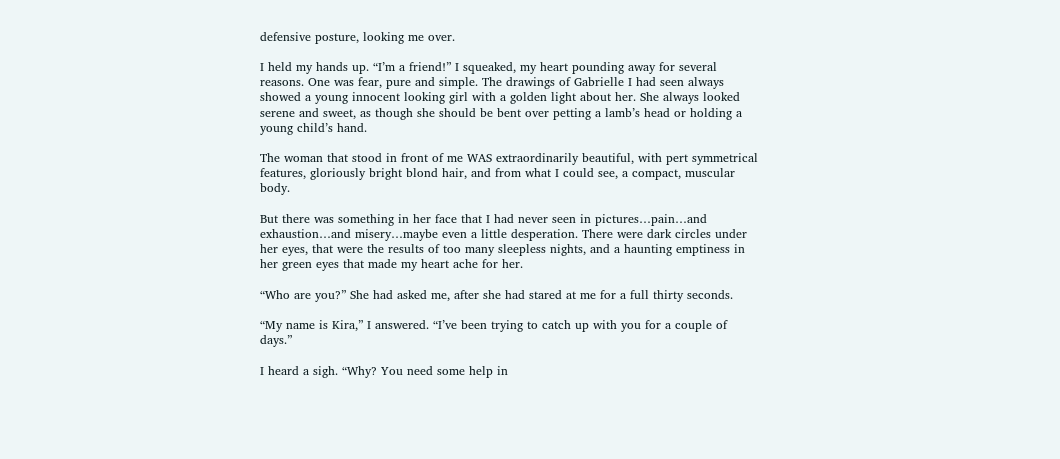defensive posture, looking me over.

I held my hands up. “I’m a friend!” I squeaked, my heart pounding away for several reasons. One was fear, pure and simple. The drawings of Gabrielle I had seen always showed a young innocent looking girl with a golden light about her. She always looked serene and sweet, as though she should be bent over petting a lamb’s head or holding a young child’s hand.

The woman that stood in front of me WAS extraordinarily beautiful, with pert symmetrical features, gloriously bright blond hair, and from what I could see, a compact, muscular body.

But there was something in her face that I had never seen in pictures…pain…and exhaustion…and misery…maybe even a little desperation. There were dark circles under her eyes, that were the results of too many sleepless nights, and a haunting emptiness in her green eyes that made my heart ache for her.

“Who are you?” She had asked me, after she had stared at me for a full thirty seconds.

“My name is Kira,” I answered. “I’ve been trying to catch up with you for a couple of days.”

I heard a sigh. “Why? You need some help in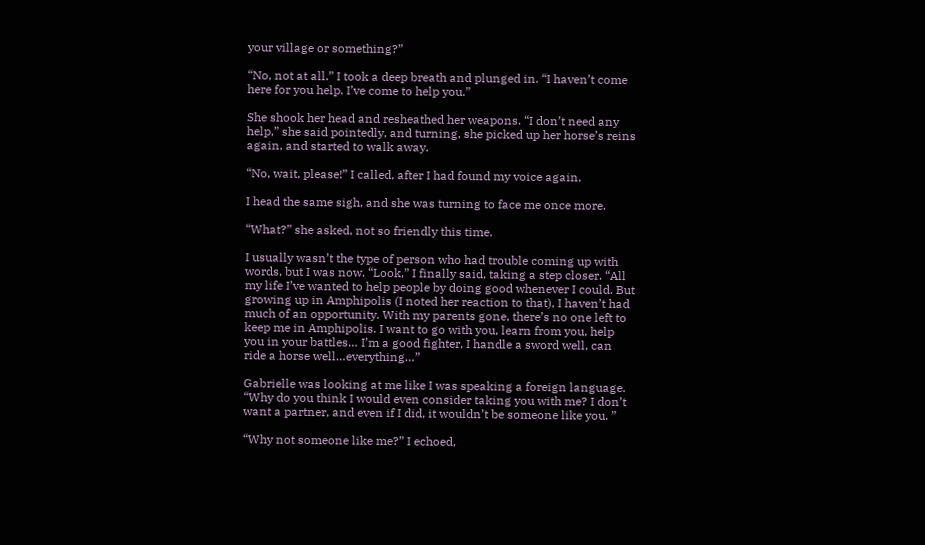your village or something?”

“No, not at all.” I took a deep breath and plunged in. “I haven’t come here for you help. I’ve come to help you.”

She shook her head and resheathed her weapons. “I don’t need any help,” she said pointedly, and turning, she picked up her horse’s reins again, and started to walk away.

“No, wait, please!” I called, after I had found my voice again.

I head the same sigh, and she was turning to face me once more.

“What?” she asked, not so friendly this time.

I usually wasn’t the type of person who had trouble coming up with words, but I was now. “Look,” I finally said, taking a step closer. “All my life I’ve wanted to help people by doing good whenever I could. But growing up in Amphipolis (I noted her reaction to that), I haven’t had much of an opportunity. With my parents gone, there’s no one left to keep me in Amphipolis. I want to go with you, learn from you, help you in your battles… I’m a good fighter, I handle a sword well, can ride a horse well…everything…”

Gabrielle was looking at me like I was speaking a foreign language. “Why do you think I would even consider taking you with me? I don’t want a partner, and even if I did, it wouldn’t be someone like you. ”

“Why not someone like me?” I echoed,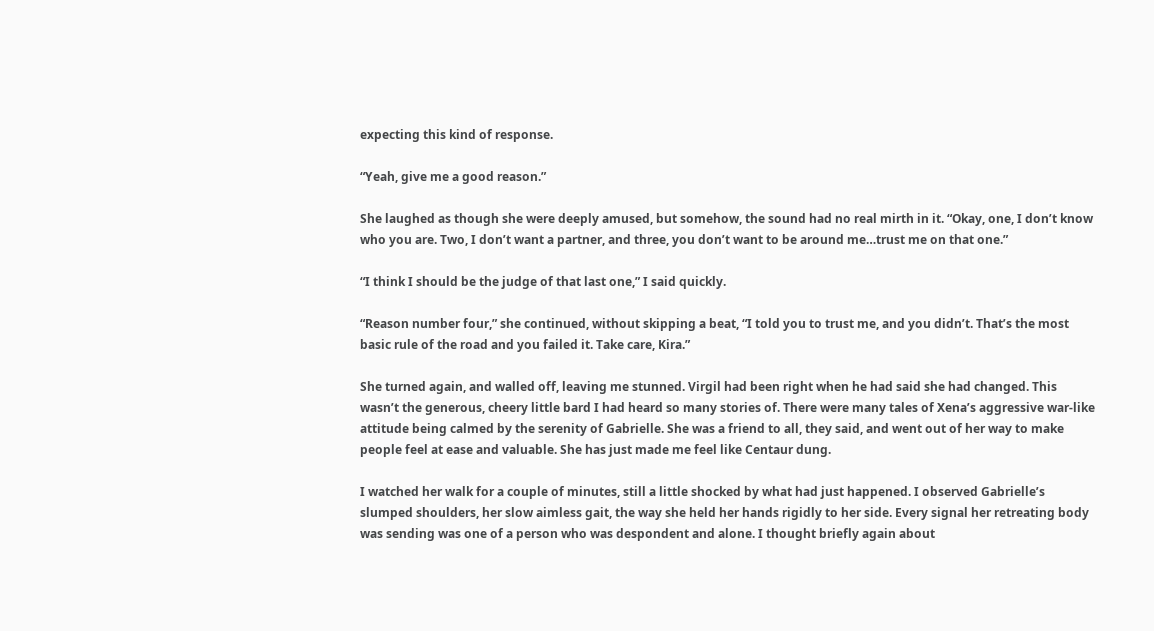expecting this kind of response.

“Yeah, give me a good reason.”

She laughed as though she were deeply amused, but somehow, the sound had no real mirth in it. “Okay, one, I don’t know who you are. Two, I don’t want a partner, and three, you don’t want to be around me…trust me on that one.”

“I think I should be the judge of that last one,” I said quickly.

“Reason number four,” she continued, without skipping a beat, “I told you to trust me, and you didn’t. That’s the most basic rule of the road and you failed it. Take care, Kira.”

She turned again, and walled off, leaving me stunned. Virgil had been right when he had said she had changed. This wasn’t the generous, cheery little bard I had heard so many stories of. There were many tales of Xena’s aggressive war-like attitude being calmed by the serenity of Gabrielle. She was a friend to all, they said, and went out of her way to make people feel at ease and valuable. She has just made me feel like Centaur dung.

I watched her walk for a couple of minutes, still a little shocked by what had just happened. I observed Gabrielle’s slumped shoulders, her slow aimless gait, the way she held her hands rigidly to her side. Every signal her retreating body was sending was one of a person who was despondent and alone. I thought briefly again about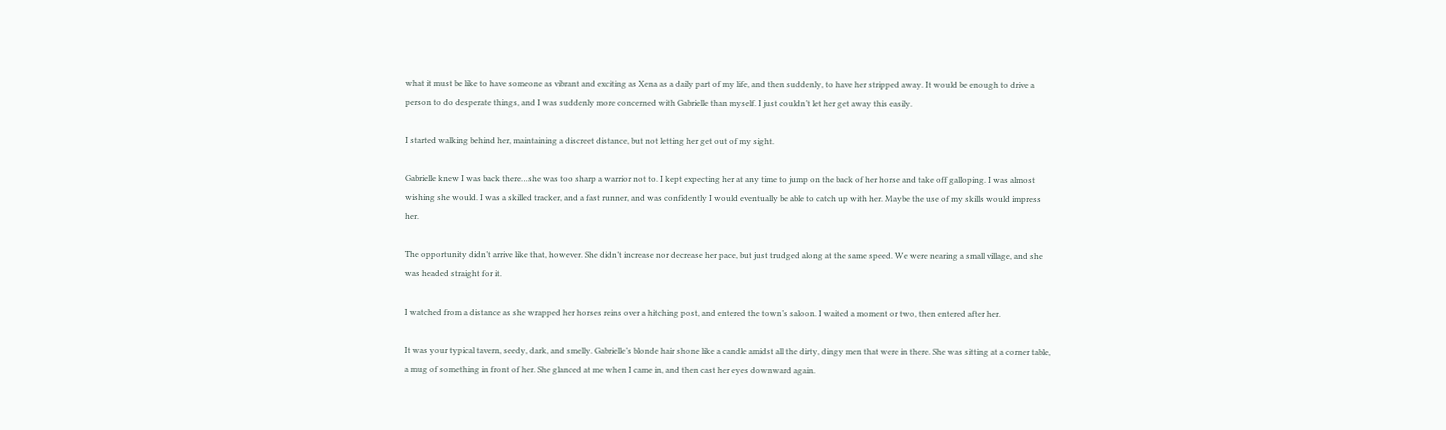what it must be like to have someone as vibrant and exciting as Xena as a daily part of my life, and then suddenly, to have her stripped away. It would be enough to drive a person to do desperate things, and I was suddenly more concerned with Gabrielle than myself. I just couldn’t let her get away this easily.

I started walking behind her, maintaining a discreet distance, but not letting her get out of my sight.

Gabrielle knew I was back there…she was too sharp a warrior not to. I kept expecting her at any time to jump on the back of her horse and take off galloping. I was almost wishing she would. I was a skilled tracker, and a fast runner, and was confidently I would eventually be able to catch up with her. Maybe the use of my skills would impress her.

The opportunity didn’t arrive like that, however. She didn’t increase nor decrease her pace, but just trudged along at the same speed. We were nearing a small village, and she was headed straight for it.

I watched from a distance as she wrapped her horses reins over a hitching post, and entered the town’s saloon. I waited a moment or two, then entered after her.

It was your typical tavern, seedy, dark, and smelly. Gabrielle’s blonde hair shone like a candle amidst all the dirty, dingy men that were in there. She was sitting at a corner table, a mug of something in front of her. She glanced at me when I came in, and then cast her eyes downward again.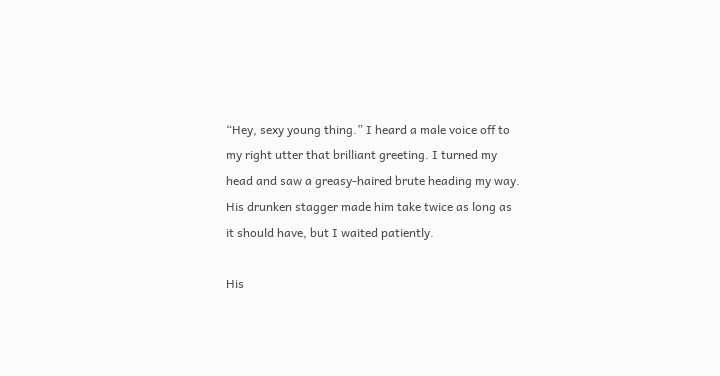“Hey, sexy young thing.” I heard a male voice off to my right utter that brilliant greeting. I turned my head and saw a greasy-haired brute heading my way. His drunken stagger made him take twice as long as it should have, but I waited patiently.

His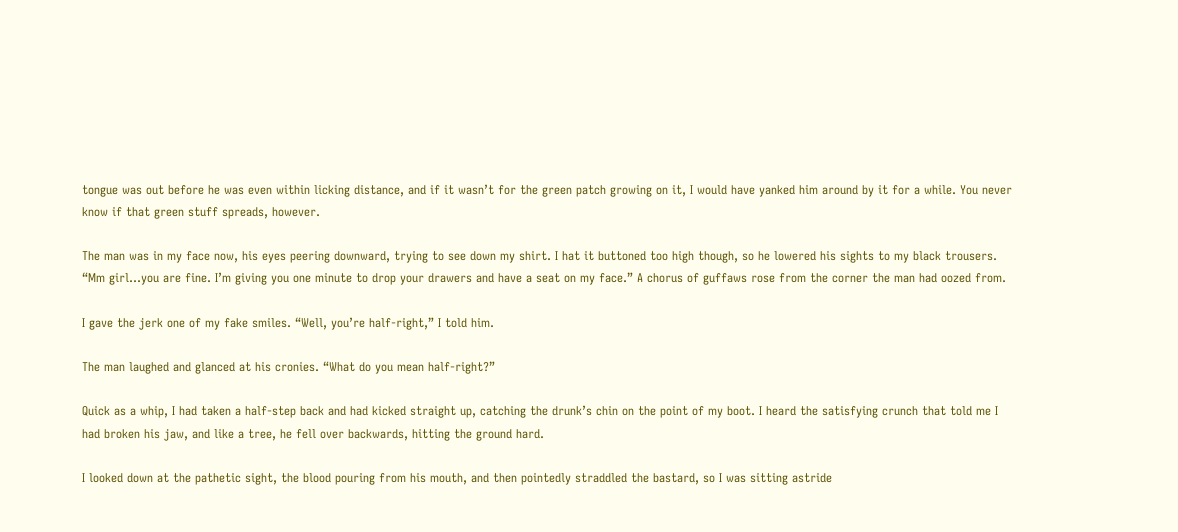tongue was out before he was even within licking distance, and if it wasn’t for the green patch growing on it, I would have yanked him around by it for a while. You never know if that green stuff spreads, however.

The man was in my face now, his eyes peering downward, trying to see down my shirt. I hat it buttoned too high though, so he lowered his sights to my black trousers. “Mm girl…you are fine. I’m giving you one minute to drop your drawers and have a seat on my face.” A chorus of guffaws rose from the corner the man had oozed from.

I gave the jerk one of my fake smiles. “Well, you’re half-right,” I told him.

The man laughed and glanced at his cronies. “What do you mean half-right?”

Quick as a whip, I had taken a half-step back and had kicked straight up, catching the drunk’s chin on the point of my boot. I heard the satisfying crunch that told me I had broken his jaw, and like a tree, he fell over backwards, hitting the ground hard.

I looked down at the pathetic sight, the blood pouring from his mouth, and then pointedly straddled the bastard, so I was sitting astride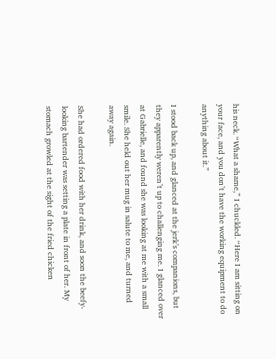his neck. “What a shame,” I chuckled. “Here I am sitting on your face, and you don’t have the working equipment to do anything about it.”

I stood back up, and glanced at the jerk’s companions, but they apparently weren’t up to challenging me. I glanced over at Gabrielle, and found she was looking at me with a small smile. She held out her mug in salute to me, and turned away again.

She had ordered food with her drink, and soon the beefy-looking bartender was setting a plate in front of her. My stomach growled at the sight of the fried chicken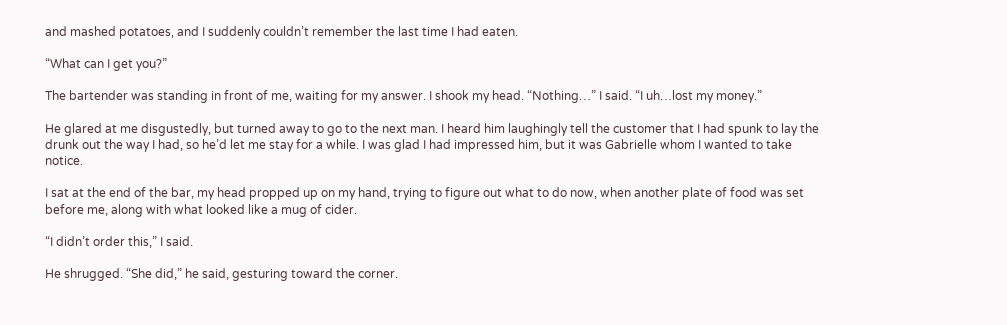and mashed potatoes, and I suddenly couldn’t remember the last time I had eaten.

“What can I get you?”

The bartender was standing in front of me, waiting for my answer. I shook my head. “Nothing…” I said. “I uh…lost my money.”

He glared at me disgustedly, but turned away to go to the next man. I heard him laughingly tell the customer that I had spunk to lay the drunk out the way I had, so he’d let me stay for a while. I was glad I had impressed him, but it was Gabrielle whom I wanted to take notice.

I sat at the end of the bar, my head propped up on my hand, trying to figure out what to do now, when another plate of food was set before me, along with what looked like a mug of cider.

“I didn’t order this,” I said.

He shrugged. “She did,” he said, gesturing toward the corner.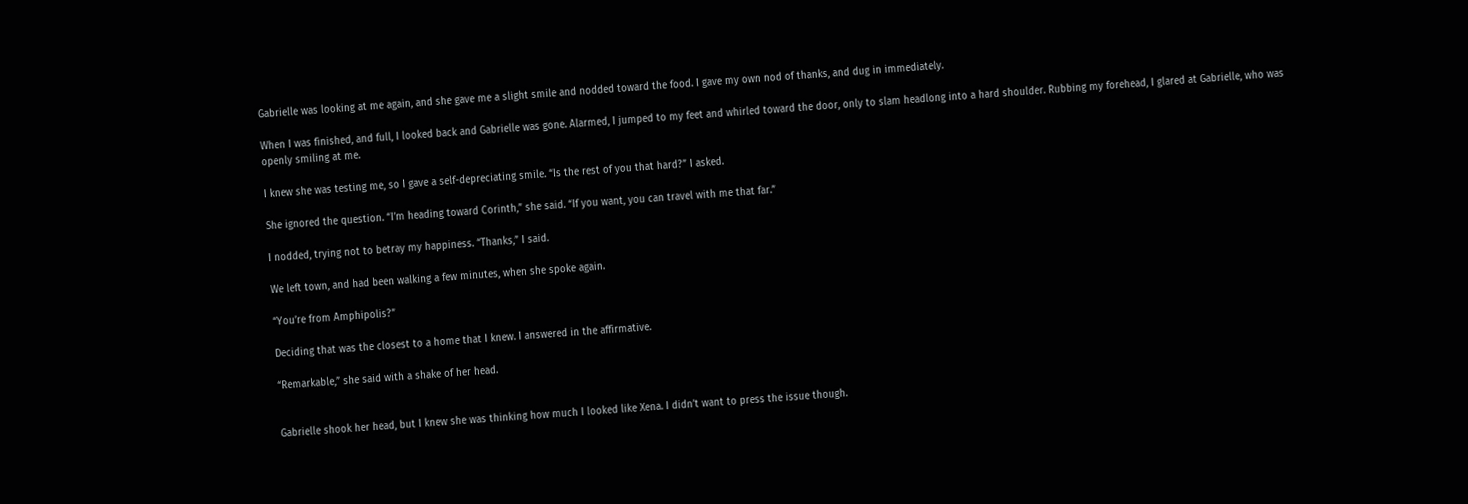Gabrielle was looking at me again, and she gave me a slight smile and nodded toward the food. I gave my own nod of thanks, and dug in immediately.

When I was finished, and full, I looked back and Gabrielle was gone. Alarmed, I jumped to my feet and whirled toward the door, only to slam headlong into a hard shoulder. Rubbing my forehead, I glared at Gabrielle, who was openly smiling at me.

I knew she was testing me, so I gave a self-depreciating smile. “Is the rest of you that hard?” I asked.

She ignored the question. “I’m heading toward Corinth,” she said. “If you want, you can travel with me that far.”

I nodded, trying not to betray my happiness. “Thanks,” I said.

We left town, and had been walking a few minutes, when she spoke again.

“You’re from Amphipolis?”

Deciding that was the closest to a home that I knew. I answered in the affirmative.

“Remarkable,” she said with a shake of her head.


Gabrielle shook her head, but I knew she was thinking how much I looked like Xena. I didn’t want to press the issue though.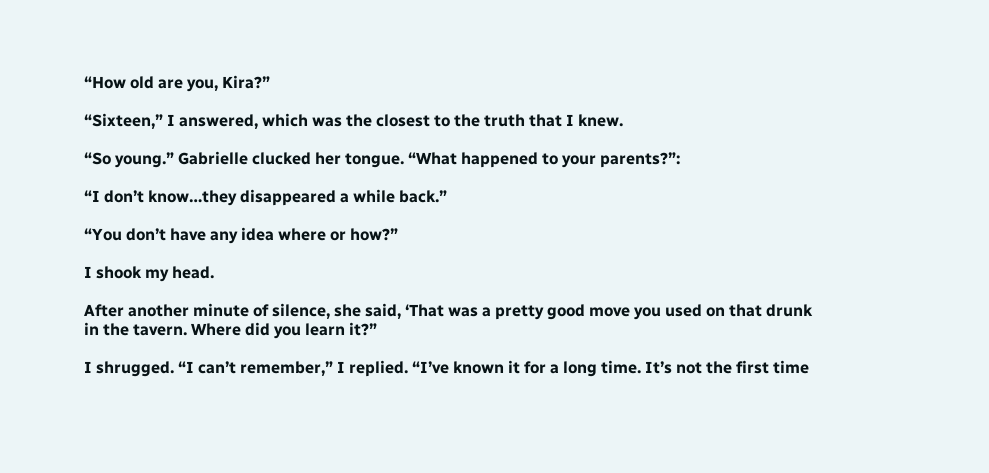“How old are you, Kira?”

“Sixteen,” I answered, which was the closest to the truth that I knew.

“So young.” Gabrielle clucked her tongue. “What happened to your parents?”:

“I don’t know…they disappeared a while back.”

“You don’t have any idea where or how?”

I shook my head.

After another minute of silence, she said, ‘That was a pretty good move you used on that drunk in the tavern. Where did you learn it?”

I shrugged. “I can’t remember,” I replied. “I’ve known it for a long time. It’s not the first time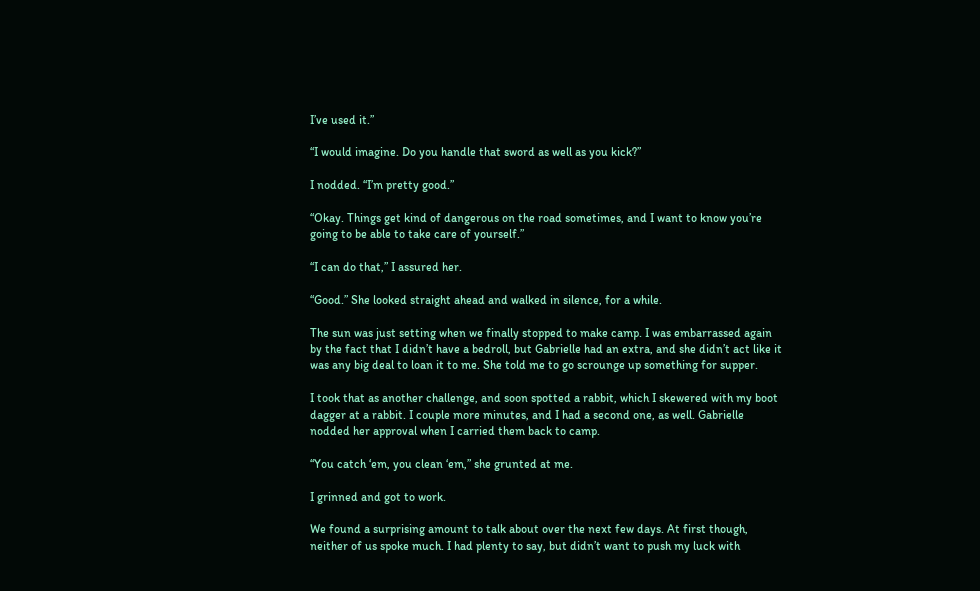I’ve used it.”

“I would imagine. Do you handle that sword as well as you kick?”

I nodded. “I’m pretty good.”

“Okay. Things get kind of dangerous on the road sometimes, and I want to know you’re going to be able to take care of yourself.”

“I can do that,” I assured her.

“Good.” She looked straight ahead and walked in silence, for a while.

The sun was just setting when we finally stopped to make camp. I was embarrassed again by the fact that I didn’t have a bedroll, but Gabrielle had an extra, and she didn’t act like it was any big deal to loan it to me. She told me to go scrounge up something for supper.

I took that as another challenge, and soon spotted a rabbit, which I skewered with my boot dagger at a rabbit. I couple more minutes, and I had a second one, as well. Gabrielle nodded her approval when I carried them back to camp.

“You catch ‘em, you clean ‘em,” she grunted at me.

I grinned and got to work.

We found a surprising amount to talk about over the next few days. At first though, neither of us spoke much. I had plenty to say, but didn’t want to push my luck with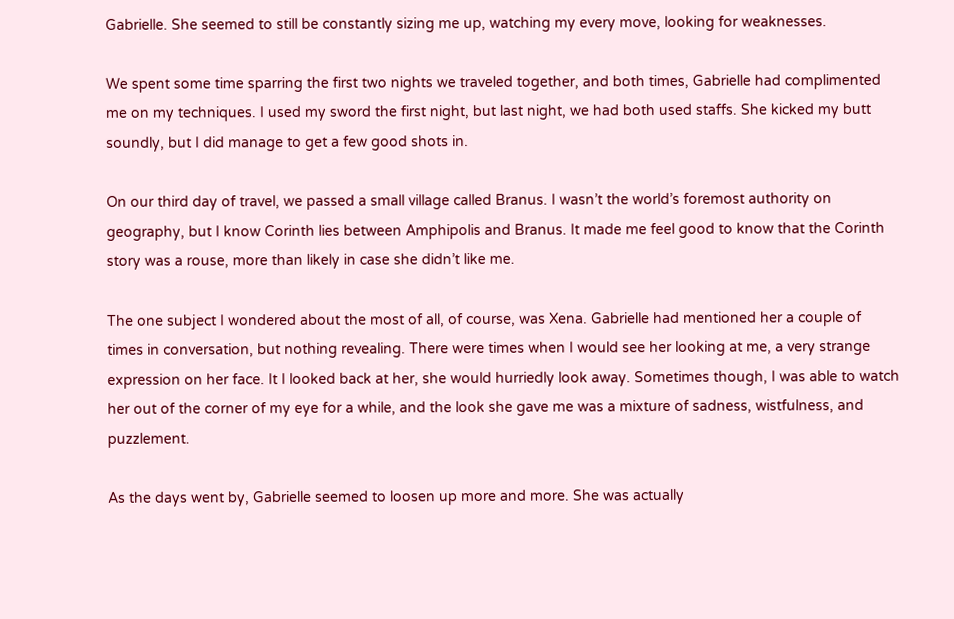Gabrielle. She seemed to still be constantly sizing me up, watching my every move, looking for weaknesses.

We spent some time sparring the first two nights we traveled together, and both times, Gabrielle had complimented me on my techniques. I used my sword the first night, but last night, we had both used staffs. She kicked my butt soundly, but I did manage to get a few good shots in.

On our third day of travel, we passed a small village called Branus. I wasn’t the world’s foremost authority on geography, but I know Corinth lies between Amphipolis and Branus. It made me feel good to know that the Corinth story was a rouse, more than likely in case she didn’t like me.

The one subject I wondered about the most of all, of course, was Xena. Gabrielle had mentioned her a couple of times in conversation, but nothing revealing. There were times when I would see her looking at me, a very strange expression on her face. It I looked back at her, she would hurriedly look away. Sometimes though, I was able to watch her out of the corner of my eye for a while, and the look she gave me was a mixture of sadness, wistfulness, and puzzlement.

As the days went by, Gabrielle seemed to loosen up more and more. She was actually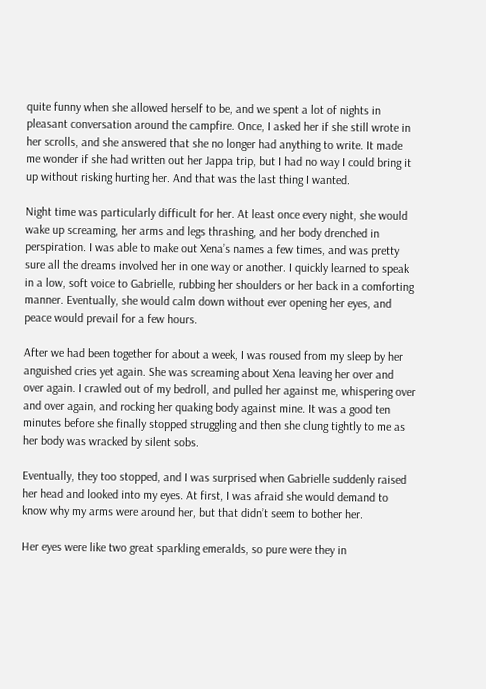quite funny when she allowed herself to be, and we spent a lot of nights in pleasant conversation around the campfire. Once, I asked her if she still wrote in her scrolls, and she answered that she no longer had anything to write. It made me wonder if she had written out her Jappa trip, but I had no way I could bring it up without risking hurting her. And that was the last thing I wanted.

Night time was particularly difficult for her. At least once every night, she would wake up screaming, her arms and legs thrashing, and her body drenched in perspiration. I was able to make out Xena’s names a few times, and was pretty sure all the dreams involved her in one way or another. I quickly learned to speak in a low, soft voice to Gabrielle, rubbing her shoulders or her back in a comforting manner. Eventually, she would calm down without ever opening her eyes, and peace would prevail for a few hours.

After we had been together for about a week, I was roused from my sleep by her anguished cries yet again. She was screaming about Xena leaving her over and over again. I crawled out of my bedroll, and pulled her against me, whispering over and over again, and rocking her quaking body against mine. It was a good ten minutes before she finally stopped struggling and then she clung tightly to me as her body was wracked by silent sobs.

Eventually, they too stopped, and I was surprised when Gabrielle suddenly raised her head and looked into my eyes. At first, I was afraid she would demand to know why my arms were around her, but that didn’t seem to bother her.

Her eyes were like two great sparkling emeralds, so pure were they in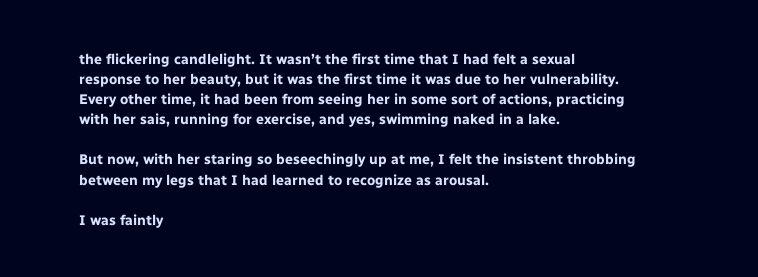the flickering candlelight. It wasn’t the first time that I had felt a sexual response to her beauty, but it was the first time it was due to her vulnerability. Every other time, it had been from seeing her in some sort of actions, practicing with her sais, running for exercise, and yes, swimming naked in a lake.

But now, with her staring so beseechingly up at me, I felt the insistent throbbing between my legs that I had learned to recognize as arousal.

I was faintly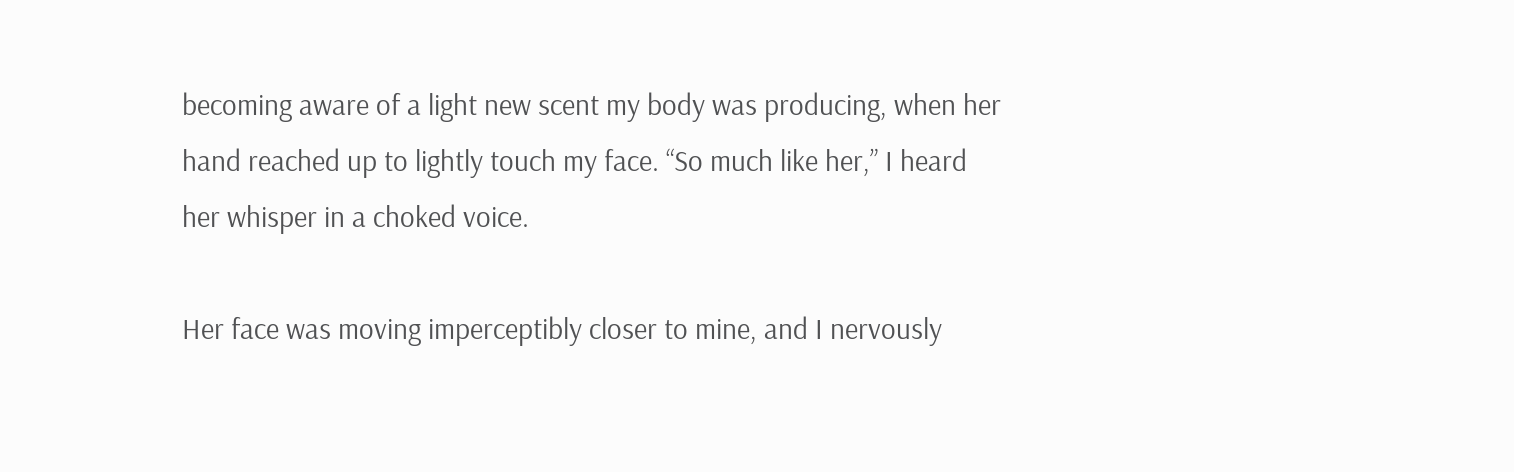becoming aware of a light new scent my body was producing, when her hand reached up to lightly touch my face. “So much like her,” I heard her whisper in a choked voice.

Her face was moving imperceptibly closer to mine, and I nervously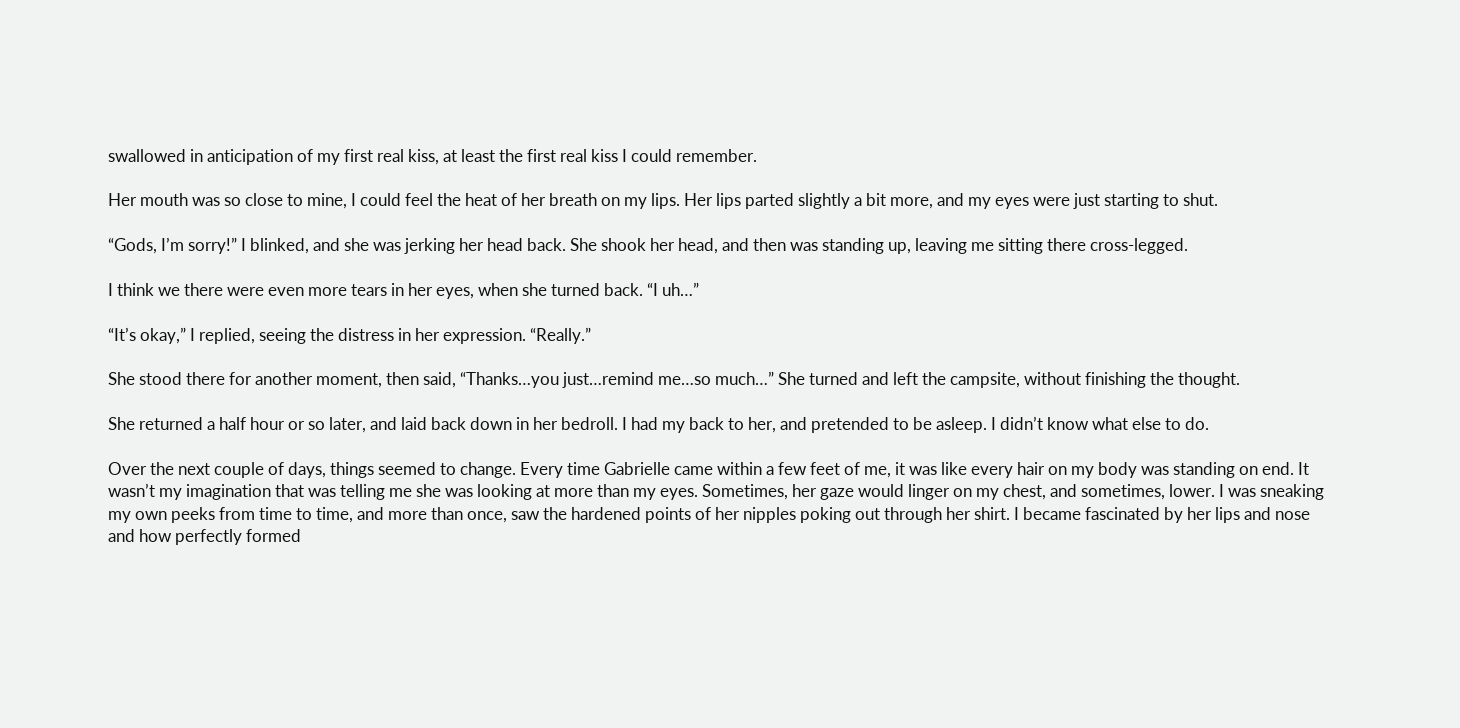swallowed in anticipation of my first real kiss, at least the first real kiss I could remember.

Her mouth was so close to mine, I could feel the heat of her breath on my lips. Her lips parted slightly a bit more, and my eyes were just starting to shut.

“Gods, I’m sorry!” I blinked, and she was jerking her head back. She shook her head, and then was standing up, leaving me sitting there cross-legged.

I think we there were even more tears in her eyes, when she turned back. “I uh…”

“It’s okay,” I replied, seeing the distress in her expression. “Really.”

She stood there for another moment, then said, “Thanks…you just…remind me…so much…” She turned and left the campsite, without finishing the thought.

She returned a half hour or so later, and laid back down in her bedroll. I had my back to her, and pretended to be asleep. I didn’t know what else to do.

Over the next couple of days, things seemed to change. Every time Gabrielle came within a few feet of me, it was like every hair on my body was standing on end. It wasn’t my imagination that was telling me she was looking at more than my eyes. Sometimes, her gaze would linger on my chest, and sometimes, lower. I was sneaking my own peeks from time to time, and more than once, saw the hardened points of her nipples poking out through her shirt. I became fascinated by her lips and nose and how perfectly formed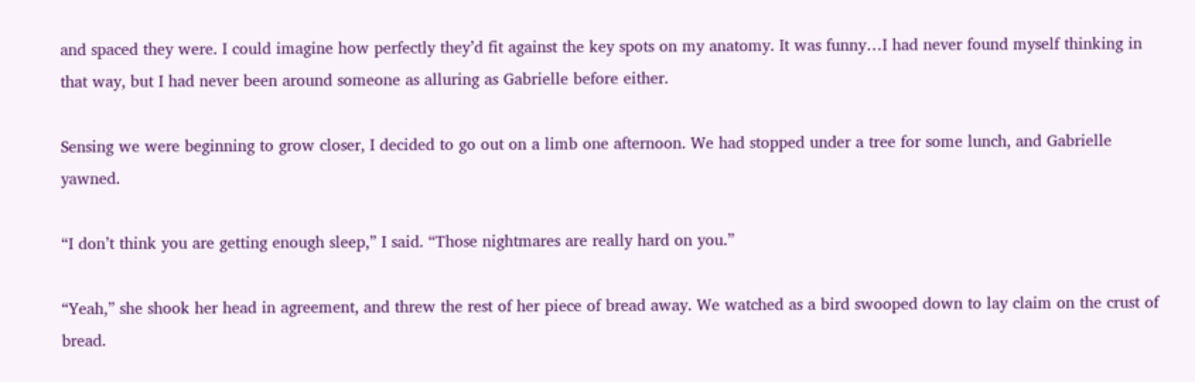and spaced they were. I could imagine how perfectly they’d fit against the key spots on my anatomy. It was funny…I had never found myself thinking in that way, but I had never been around someone as alluring as Gabrielle before either.

Sensing we were beginning to grow closer, I decided to go out on a limb one afternoon. We had stopped under a tree for some lunch, and Gabrielle yawned.

“I don’t think you are getting enough sleep,” I said. “Those nightmares are really hard on you.”

“Yeah,” she shook her head in agreement, and threw the rest of her piece of bread away. We watched as a bird swooped down to lay claim on the crust of bread.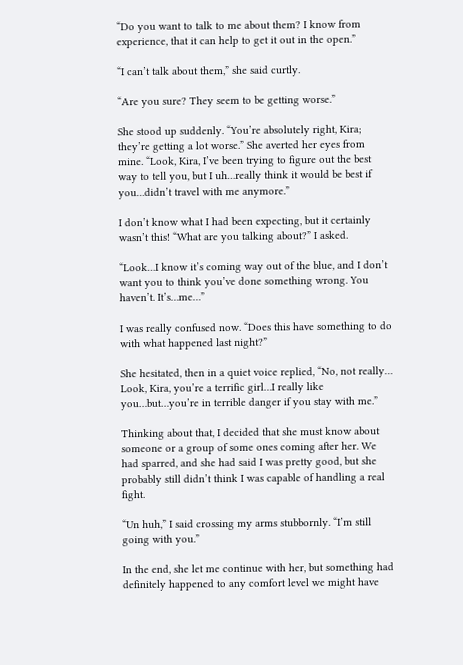“Do you want to talk to me about them? I know from experience, that it can help to get it out in the open.”

“I can’t talk about them,” she said curtly.

“Are you sure? They seem to be getting worse.”

She stood up suddenly. “You’re absolutely right, Kira; they’re getting a lot worse.” She averted her eyes from mine. “Look, Kira, I’ve been trying to figure out the best way to tell you, but I uh…really think it would be best if you…didn’t travel with me anymore.”

I don’t know what I had been expecting, but it certainly wasn’t this! “What are you talking about?” I asked.

“Look…I know it’s coming way out of the blue, and I don’t want you to think you’ve done something wrong. You haven’t. It’s…me…”

I was really confused now. “Does this have something to do with what happened last night?”

She hesitated, then in a quiet voice replied, “No, not really… Look, Kira, you’re a terrific girl…I really like you…but…you’re in terrible danger if you stay with me.”

Thinking about that, I decided that she must know about someone or a group of some ones coming after her. We had sparred, and she had said I was pretty good, but she probably still didn’t think I was capable of handling a real fight.

“Un huh,” I said crossing my arms stubbornly. “I’m still going with you.”

In the end, she let me continue with her, but something had definitely happened to any comfort level we might have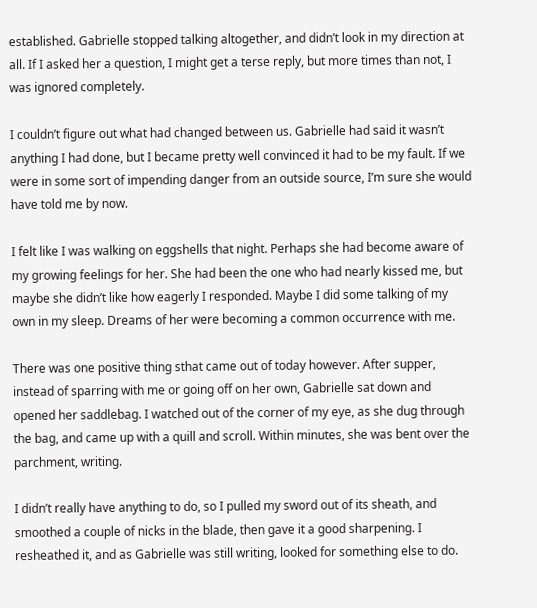established. Gabrielle stopped talking altogether, and didn’t look in my direction at all. If I asked her a question, I might get a terse reply, but more times than not, I was ignored completely.

I couldn’t figure out what had changed between us. Gabrielle had said it wasn’t anything I had done, but I became pretty well convinced it had to be my fault. If we were in some sort of impending danger from an outside source, I’m sure she would have told me by now.

I felt like I was walking on eggshells that night. Perhaps she had become aware of my growing feelings for her. She had been the one who had nearly kissed me, but maybe she didn’t like how eagerly I responded. Maybe I did some talking of my own in my sleep. Dreams of her were becoming a common occurrence with me.

There was one positive thing sthat came out of today however. After supper, instead of sparring with me or going off on her own, Gabrielle sat down and opened her saddlebag. I watched out of the corner of my eye, as she dug through the bag, and came up with a quill and scroll. Within minutes, she was bent over the parchment, writing.

I didn’t really have anything to do, so I pulled my sword out of its sheath, and smoothed a couple of nicks in the blade, then gave it a good sharpening. I resheathed it, and as Gabrielle was still writing, looked for something else to do.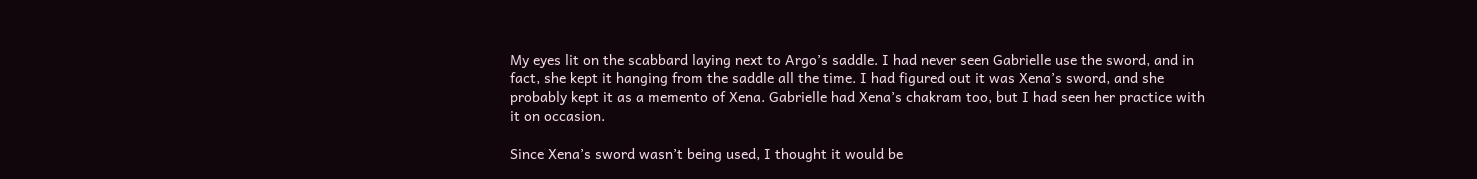My eyes lit on the scabbard laying next to Argo’s saddle. I had never seen Gabrielle use the sword, and in fact, she kept it hanging from the saddle all the time. I had figured out it was Xena’s sword, and she probably kept it as a memento of Xena. Gabrielle had Xena’s chakram too, but I had seen her practice with it on occasion.

Since Xena’s sword wasn’t being used, I thought it would be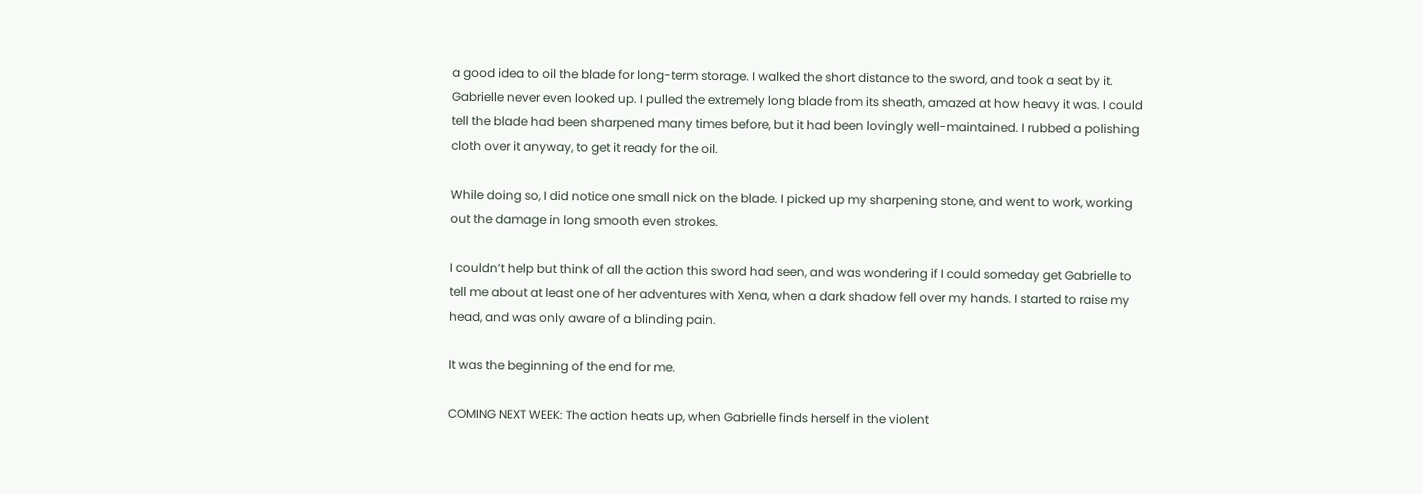a good idea to oil the blade for long-term storage. I walked the short distance to the sword, and took a seat by it. Gabrielle never even looked up. I pulled the extremely long blade from its sheath, amazed at how heavy it was. I could tell the blade had been sharpened many times before, but it had been lovingly well-maintained. I rubbed a polishing cloth over it anyway, to get it ready for the oil.

While doing so, I did notice one small nick on the blade. I picked up my sharpening stone, and went to work, working out the damage in long smooth even strokes.

I couldn’t help but think of all the action this sword had seen, and was wondering if I could someday get Gabrielle to tell me about at least one of her adventures with Xena, when a dark shadow fell over my hands. I started to raise my head, and was only aware of a blinding pain.

It was the beginning of the end for me.

COMING NEXT WEEK: The action heats up, when Gabrielle finds herself in the violent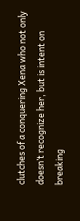clutches of a conquering Xena who not only doesn’t recognize her, but is intent on breaking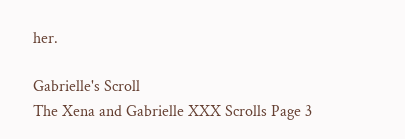her.

Gabrielle's Scroll
The Xena and Gabrielle XXX Scrolls Page 3